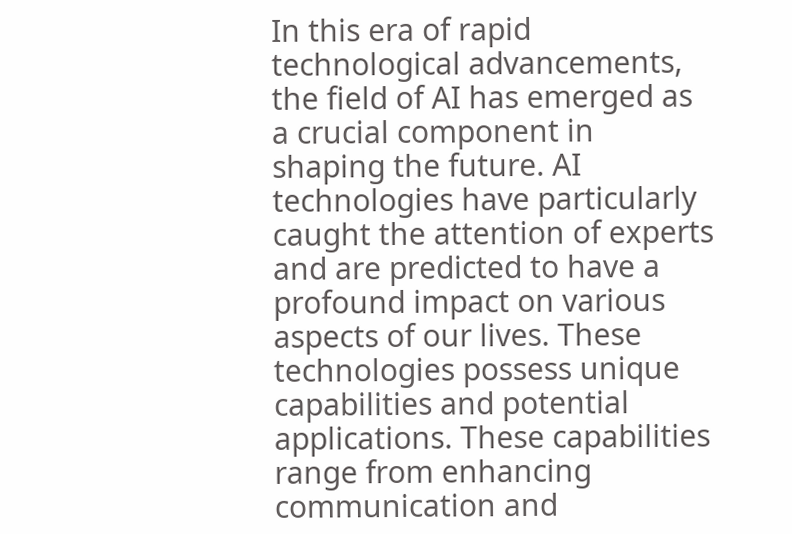In this era of rapid technological advancements, the field of AI has emerged as a crucial component in shaping the future. AI technologies have particularly caught the attention of experts and are predicted to have a profound impact on various aspects of our lives. These technologies possess unique capabilities and potential applications. These capabilities range from enhancing communication and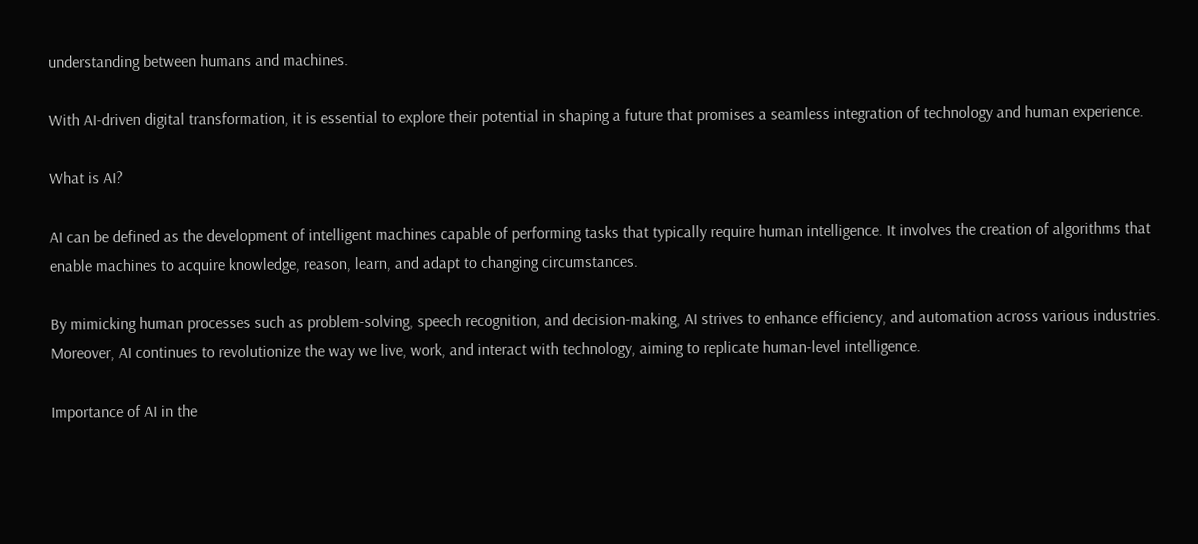understanding between humans and machines.

With AI-driven digital transformation, it is essential to explore their potential in shaping a future that promises a seamless integration of technology and human experience.

What is AI?

AI can be defined as the development of intelligent machines capable of performing tasks that typically require human intelligence. It involves the creation of algorithms that enable machines to acquire knowledge, reason, learn, and adapt to changing circumstances.

By mimicking human processes such as problem-solving, speech recognition, and decision-making, AI strives to enhance efficiency, and automation across various industries. Moreover, AI continues to revolutionize the way we live, work, and interact with technology, aiming to replicate human-level intelligence.

Importance of AI in the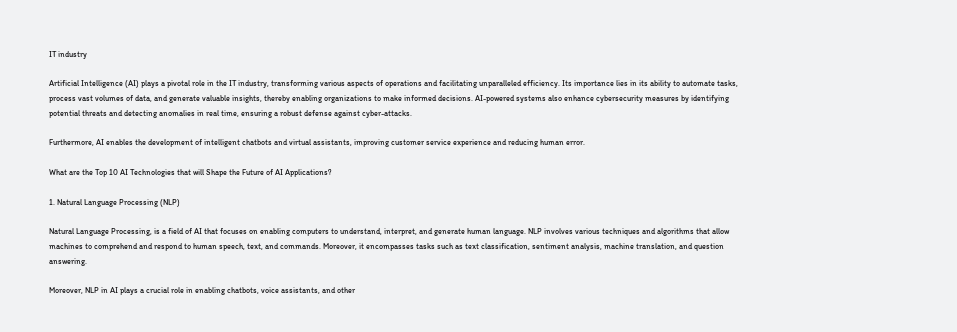IT industry

Artificial Intelligence (AI) plays a pivotal role in the IT industry, transforming various aspects of operations and facilitating unparalleled efficiency. Its importance lies in its ability to automate tasks, process vast volumes of data, and generate valuable insights, thereby enabling organizations to make informed decisions. AI-powered systems also enhance cybersecurity measures by identifying potential threats and detecting anomalies in real time, ensuring a robust defense against cyber-attacks.

Furthermore, AI enables the development of intelligent chatbots and virtual assistants, improving customer service experience and reducing human error.

What are the Top 10 AI Technologies that will Shape the Future of AI Applications?

1. Natural Language Processing (NLP)

Natural Language Processing, is a field of AI that focuses on enabling computers to understand, interpret, and generate human language. NLP involves various techniques and algorithms that allow machines to comprehend and respond to human speech, text, and commands. Moreover, it encompasses tasks such as text classification, sentiment analysis, machine translation, and question answering.

Moreover, NLP in AI plays a crucial role in enabling chatbots, voice assistants, and other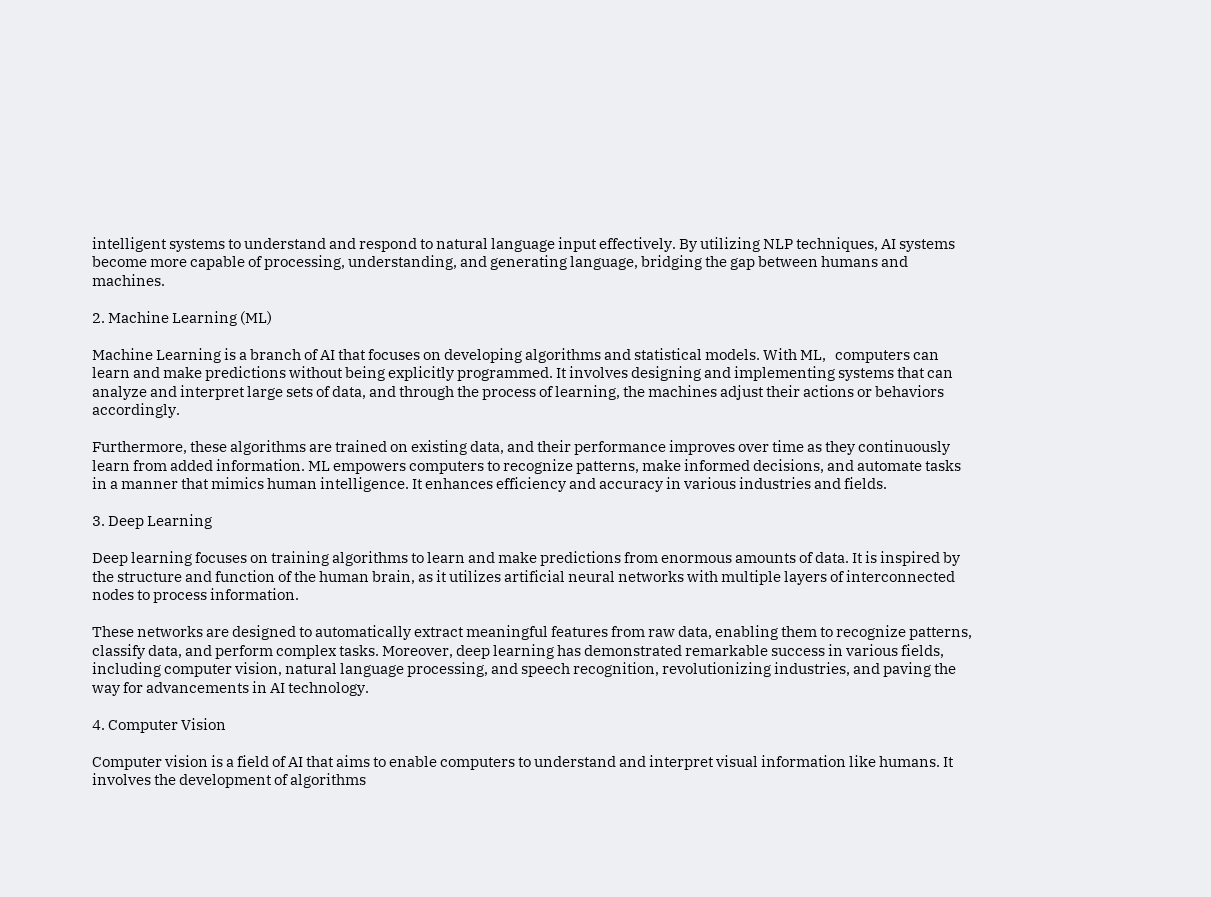intelligent systems to understand and respond to natural language input effectively. By utilizing NLP techniques, AI systems become more capable of processing, understanding, and generating language, bridging the gap between humans and machines.

2. Machine Learning (ML)

Machine Learning is a branch of AI that focuses on developing algorithms and statistical models. With ML,   computers can learn and make predictions without being explicitly programmed. It involves designing and implementing systems that can analyze and interpret large sets of data, and through the process of learning, the machines adjust their actions or behaviors accordingly.

Furthermore, these algorithms are trained on existing data, and their performance improves over time as they continuously learn from added information. ML empowers computers to recognize patterns, make informed decisions, and automate tasks in a manner that mimics human intelligence. It enhances efficiency and accuracy in various industries and fields.

3. Deep Learning

Deep learning focuses on training algorithms to learn and make predictions from enormous amounts of data. It is inspired by the structure and function of the human brain, as it utilizes artificial neural networks with multiple layers of interconnected nodes to process information.

These networks are designed to automatically extract meaningful features from raw data, enabling them to recognize patterns, classify data, and perform complex tasks. Moreover, deep learning has demonstrated remarkable success in various fields, including computer vision, natural language processing, and speech recognition, revolutionizing industries, and paving the way for advancements in AI technology.

4. Computer Vision

Computer vision is a field of AI that aims to enable computers to understand and interpret visual information like humans. It involves the development of algorithms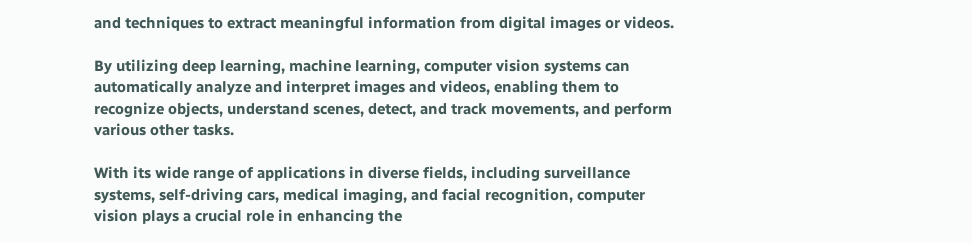and techniques to extract meaningful information from digital images or videos.

By utilizing deep learning, machine learning, computer vision systems can automatically analyze and interpret images and videos, enabling them to recognize objects, understand scenes, detect, and track movements, and perform various other tasks.

With its wide range of applications in diverse fields, including surveillance systems, self-driving cars, medical imaging, and facial recognition, computer vision plays a crucial role in enhancing the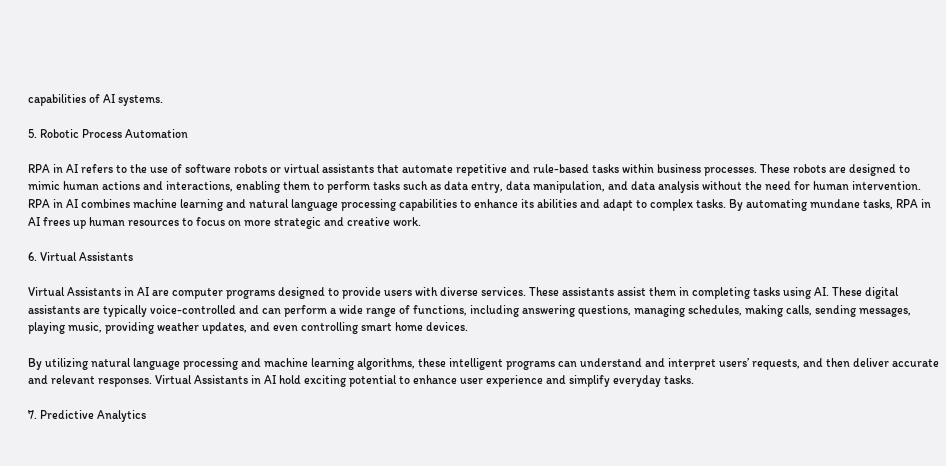capabilities of AI systems.

5. Robotic Process Automation

RPA in AI refers to the use of software robots or virtual assistants that automate repetitive and rule-based tasks within business processes. These robots are designed to mimic human actions and interactions, enabling them to perform tasks such as data entry, data manipulation, and data analysis without the need for human intervention. RPA in AI combines machine learning and natural language processing capabilities to enhance its abilities and adapt to complex tasks. By automating mundane tasks, RPA in AI frees up human resources to focus on more strategic and creative work.

6. Virtual Assistants

Virtual Assistants in AI are computer programs designed to provide users with diverse services. These assistants assist them in completing tasks using AI. These digital assistants are typically voice-controlled and can perform a wide range of functions, including answering questions, managing schedules, making calls, sending messages, playing music, providing weather updates, and even controlling smart home devices.

By utilizing natural language processing and machine learning algorithms, these intelligent programs can understand and interpret users’ requests, and then deliver accurate and relevant responses. Virtual Assistants in AI hold exciting potential to enhance user experience and simplify everyday tasks.

7. Predictive Analytics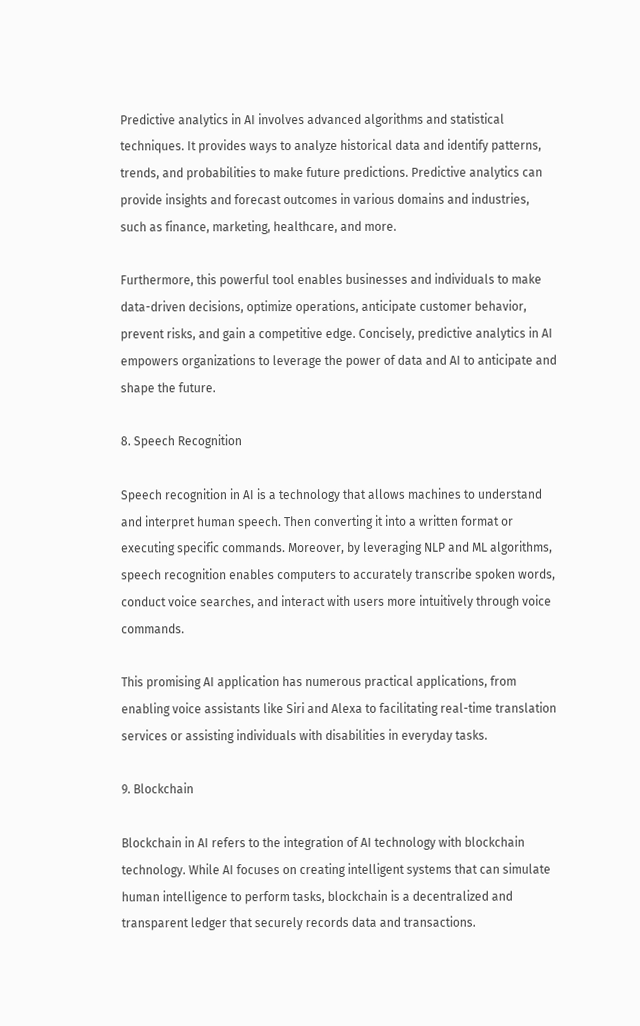Predictive analytics in AI involves advanced algorithms and statistical techniques. It provides ways to analyze historical data and identify patterns, trends, and probabilities to make future predictions. Predictive analytics can provide insights and forecast outcomes in various domains and industries, such as finance, marketing, healthcare, and more.

Furthermore, this powerful tool enables businesses and individuals to make data-driven decisions, optimize operations, anticipate customer behavior, prevent risks, and gain a competitive edge. Concisely, predictive analytics in AI empowers organizations to leverage the power of data and AI to anticipate and shape the future.

8. Speech Recognition

Speech recognition in AI is a technology that allows machines to understand and interpret human speech. Then converting it into a written format or executing specific commands. Moreover, by leveraging NLP and ML algorithms, speech recognition enables computers to accurately transcribe spoken words, conduct voice searches, and interact with users more intuitively through voice commands.

This promising AI application has numerous practical applications, from enabling voice assistants like Siri and Alexa to facilitating real-time translation services or assisting individuals with disabilities in everyday tasks.

9. Blockchain

Blockchain in AI refers to the integration of AI technology with blockchain technology. While AI focuses on creating intelligent systems that can simulate human intelligence to perform tasks, blockchain is a decentralized and transparent ledger that securely records data and transactions.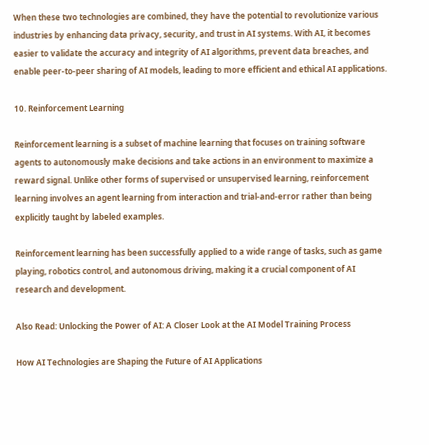When these two technologies are combined, they have the potential to revolutionize various industries by enhancing data privacy, security, and trust in AI systems. With AI, it becomes easier to validate the accuracy and integrity of AI algorithms, prevent data breaches, and enable peer-to-peer sharing of AI models, leading to more efficient and ethical AI applications.

10. Reinforcement Learning

Reinforcement learning is a subset of machine learning that focuses on training software agents to autonomously make decisions and take actions in an environment to maximize a reward signal. Unlike other forms of supervised or unsupervised learning, reinforcement learning involves an agent learning from interaction and trial-and-error rather than being explicitly taught by labeled examples.

Reinforcement learning has been successfully applied to a wide range of tasks, such as game playing, robotics control, and autonomous driving, making it a crucial component of AI research and development.

Also Read: Unlocking the Power of AI: A Closer Look at the AI Model Training Process

How AI Technologies are Shaping the Future of AI Applications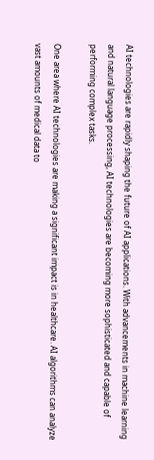AI technologies are rapidly shaping the future of AI applications. With advancements in machine learning and natural language processing, AI technologies are becoming more sophisticated and capable of performing complex tasks.

One area where AI technologies are making a significant impact is in healthcare. AI algorithms can analyze vast amounts of medical data to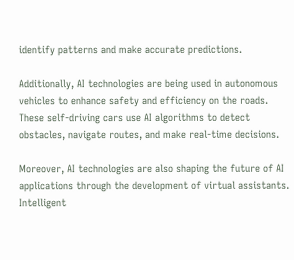identify patterns and make accurate predictions.

Additionally, AI technologies are being used in autonomous vehicles to enhance safety and efficiency on the roads. These self-driving cars use AI algorithms to detect obstacles, navigate routes, and make real-time decisions.

Moreover, AI technologies are also shaping the future of AI applications through the development of virtual assistants. Intelligent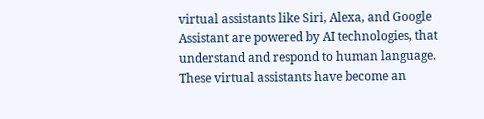virtual assistants like Siri, Alexa, and Google Assistant are powered by AI technologies, that understand and respond to human language. These virtual assistants have become an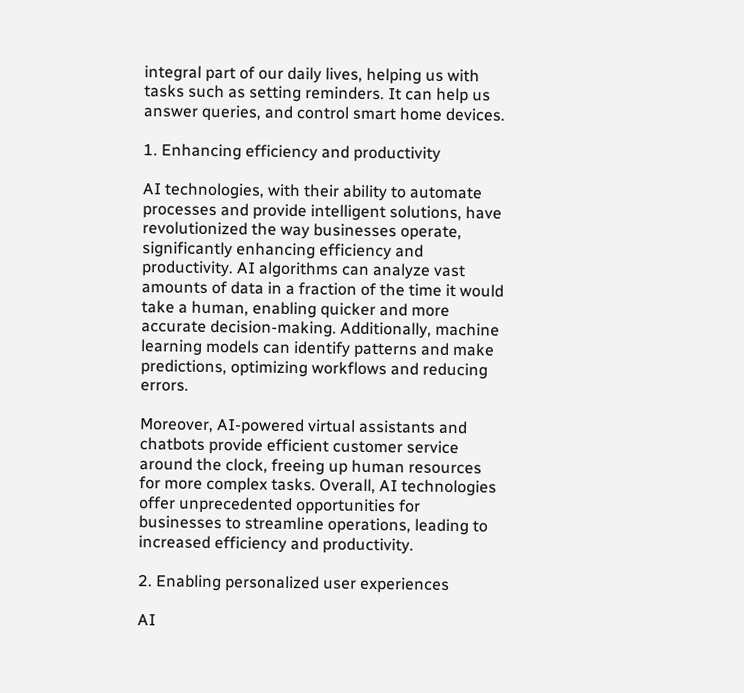integral part of our daily lives, helping us with tasks such as setting reminders. It can help us answer queries, and control smart home devices.

1. Enhancing efficiency and productivity

AI technologies, with their ability to automate processes and provide intelligent solutions, have revolutionized the way businesses operate, significantly enhancing efficiency and productivity. AI algorithms can analyze vast amounts of data in a fraction of the time it would take a human, enabling quicker and more accurate decision-making. Additionally, machine learning models can identify patterns and make predictions, optimizing workflows and reducing errors.

Moreover, AI-powered virtual assistants and chatbots provide efficient customer service around the clock, freeing up human resources for more complex tasks. Overall, AI technologies offer unprecedented opportunities for businesses to streamline operations, leading to increased efficiency and productivity.

2. Enabling personalized user experiences

AI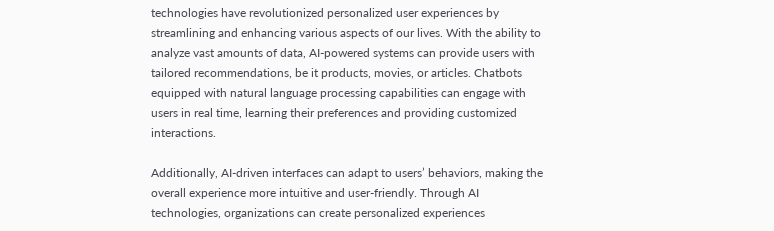technologies have revolutionized personalized user experiences by streamlining and enhancing various aspects of our lives. With the ability to analyze vast amounts of data, AI-powered systems can provide users with tailored recommendations, be it products, movies, or articles. Chatbots equipped with natural language processing capabilities can engage with users in real time, learning their preferences and providing customized interactions.

Additionally, AI-driven interfaces can adapt to users’ behaviors, making the overall experience more intuitive and user-friendly. Through AI technologies, organizations can create personalized experiences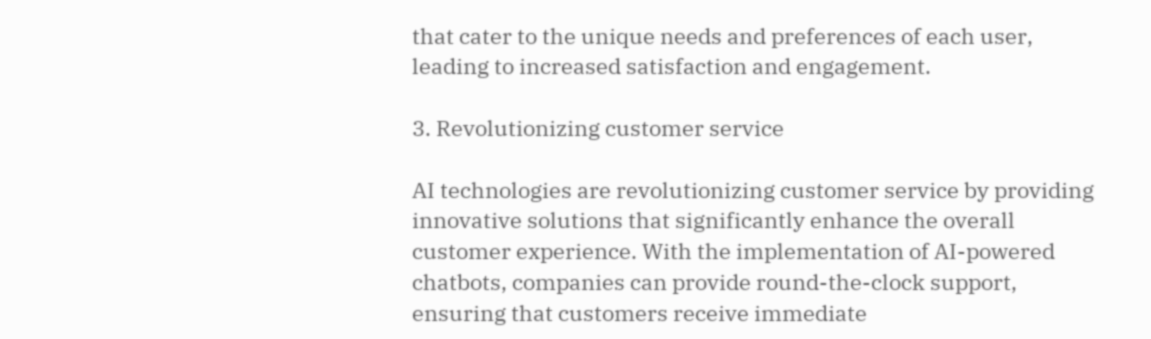that cater to the unique needs and preferences of each user, leading to increased satisfaction and engagement.

3. Revolutionizing customer service

AI technologies are revolutionizing customer service by providing innovative solutions that significantly enhance the overall customer experience. With the implementation of AI-powered chatbots, companies can provide round-the-clock support, ensuring that customers receive immediate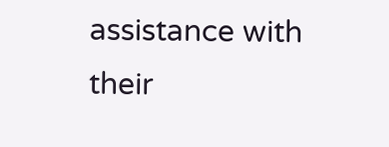assistance with their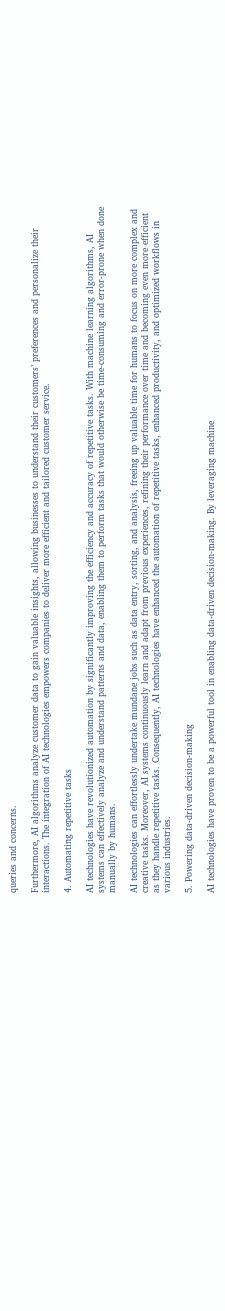queries and concerns.

Furthermore, AI algorithms analyze customer data to gain valuable insights, allowing businesses to understand their customers’ preferences and personalize their interactions. The integration of AI technologies empowers companies to deliver more efficient and tailored customer service.

4. Automating repetitive tasks

AI technologies have revolutionized automation by significantly improving the efficiency and accuracy of repetitive tasks. With machine learning algorithms, AI systems can effectively analyze and understand patterns and data, enabling them to perform tasks that would otherwise be time-consuming and error-prone when done manually by humans.

AI technologies can effortlessly undertake mundane jobs such as data entry, sorting, and analysis, freeing up valuable time for humans to focus on more complex and creative tasks. Moreover, AI systems continuously learn and adapt from previous experiences, refining their performance over time and becoming even more efficient as they handle repetitive tasks. Consequently, AI technologies have enhanced the automation of repetitive tasks, enhanced productivity, and optimized workflows in various industries.

5. Powering data-driven decision-making

AI technologies have proven to be a powerful tool in enabling data-driven decision-making. By leveraging machine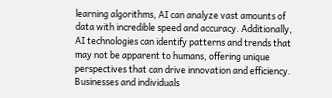learning algorithms, AI can analyze vast amounts of data with incredible speed and accuracy. Additionally, AI technologies can identify patterns and trends that may not be apparent to humans, offering unique perspectives that can drive innovation and efficiency. Businesses and individuals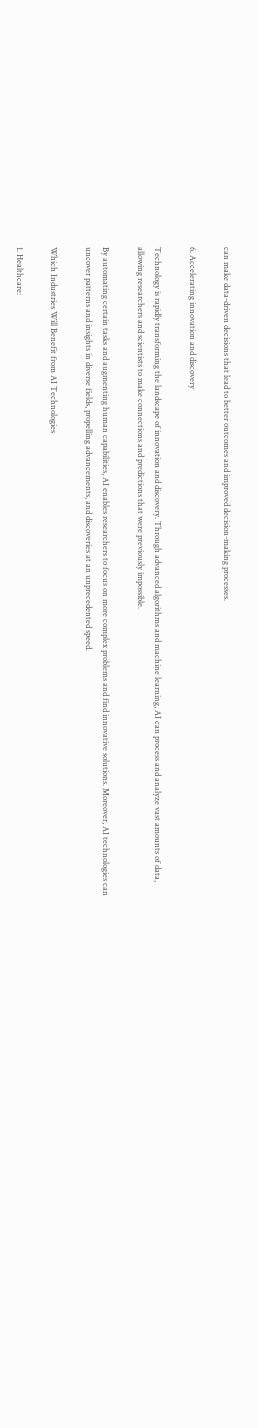can make data-driven decisions that lead to better outcomes and improved decision-making processes.

6. Accelerating innovation and discovery

Technology is rapidly transforming the landscape of innovation and discovery. Through advanced algorithms and machine learning, AI can process and analyze vast amounts of data, allowing researchers and scientists to make connections and predictions that were previously impossible.

By automating certain tasks and augmenting human capabilities, AI enables researchers to focus on more complex problems and find innovative solutions. Moreover, AI technologies can uncover patterns and insights in diverse fields, propelling advancements, and discoveries at an unprecedented speed.

Which Industries Will Benefit from AI Technologies

1. Healthcare: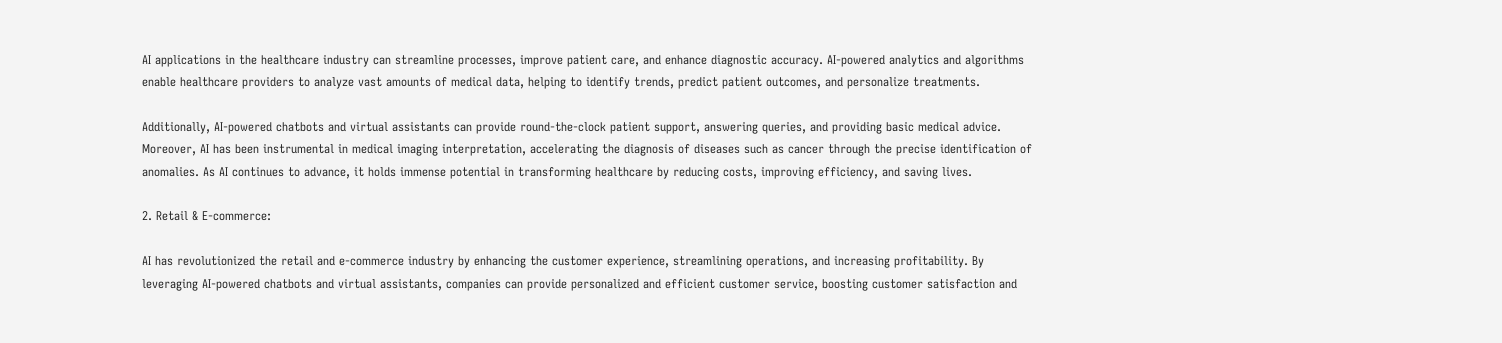AI applications in the healthcare industry can streamline processes, improve patient care, and enhance diagnostic accuracy. AI-powered analytics and algorithms enable healthcare providers to analyze vast amounts of medical data, helping to identify trends, predict patient outcomes, and personalize treatments.

Additionally, AI-powered chatbots and virtual assistants can provide round-the-clock patient support, answering queries, and providing basic medical advice. Moreover, AI has been instrumental in medical imaging interpretation, accelerating the diagnosis of diseases such as cancer through the precise identification of anomalies. As AI continues to advance, it holds immense potential in transforming healthcare by reducing costs, improving efficiency, and saving lives.

2. Retail & E-commerce:

AI has revolutionized the retail and e-commerce industry by enhancing the customer experience, streamlining operations, and increasing profitability. By leveraging AI-powered chatbots and virtual assistants, companies can provide personalized and efficient customer service, boosting customer satisfaction and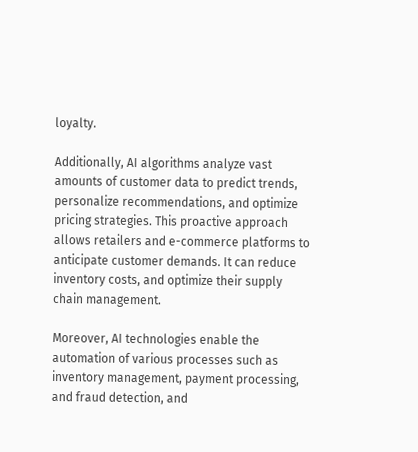loyalty.

Additionally, AI algorithms analyze vast amounts of customer data to predict trends, personalize recommendations, and optimize pricing strategies. This proactive approach allows retailers and e-commerce platforms to anticipate customer demands. It can reduce inventory costs, and optimize their supply chain management.

Moreover, AI technologies enable the automation of various processes such as inventory management, payment processing, and fraud detection, and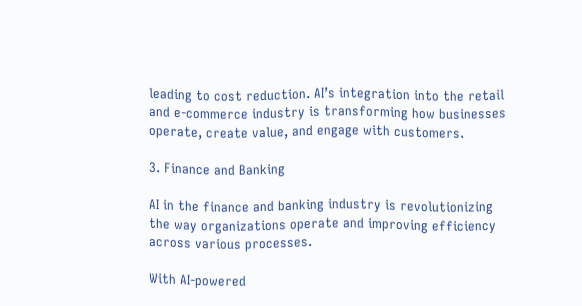leading to cost reduction. AI’s integration into the retail and e-commerce industry is transforming how businesses operate, create value, and engage with customers.

3. Finance and Banking

AI in the finance and banking industry is revolutionizing the way organizations operate and improving efficiency across various processes.

With AI-powered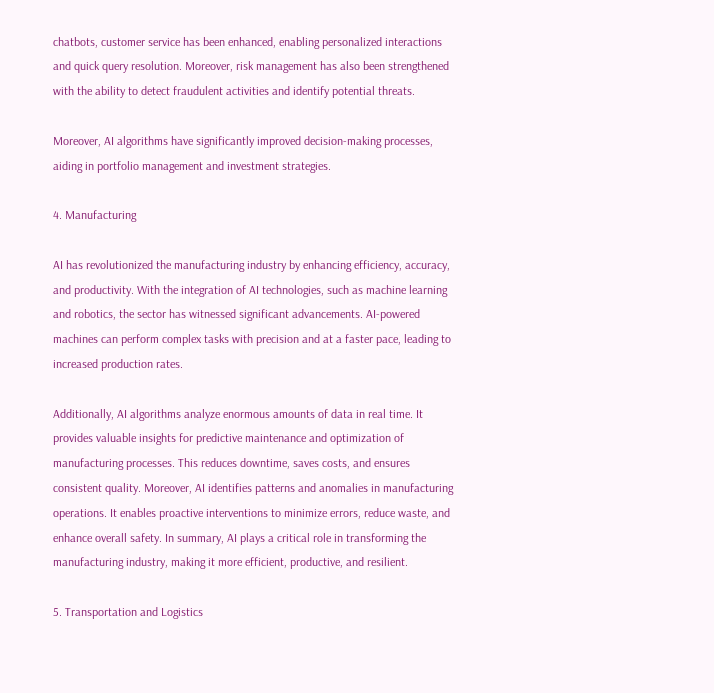chatbots, customer service has been enhanced, enabling personalized interactions and quick query resolution. Moreover, risk management has also been strengthened with the ability to detect fraudulent activities and identify potential threats.

Moreover, AI algorithms have significantly improved decision-making processes, aiding in portfolio management and investment strategies.

4. Manufacturing

AI has revolutionized the manufacturing industry by enhancing efficiency, accuracy, and productivity. With the integration of AI technologies, such as machine learning and robotics, the sector has witnessed significant advancements. AI-powered machines can perform complex tasks with precision and at a faster pace, leading to increased production rates.

Additionally, AI algorithms analyze enormous amounts of data in real time. It provides valuable insights for predictive maintenance and optimization of manufacturing processes. This reduces downtime, saves costs, and ensures consistent quality. Moreover, AI identifies patterns and anomalies in manufacturing operations. It enables proactive interventions to minimize errors, reduce waste, and enhance overall safety. In summary, AI plays a critical role in transforming the manufacturing industry, making it more efficient, productive, and resilient.

5. Transportation and Logistics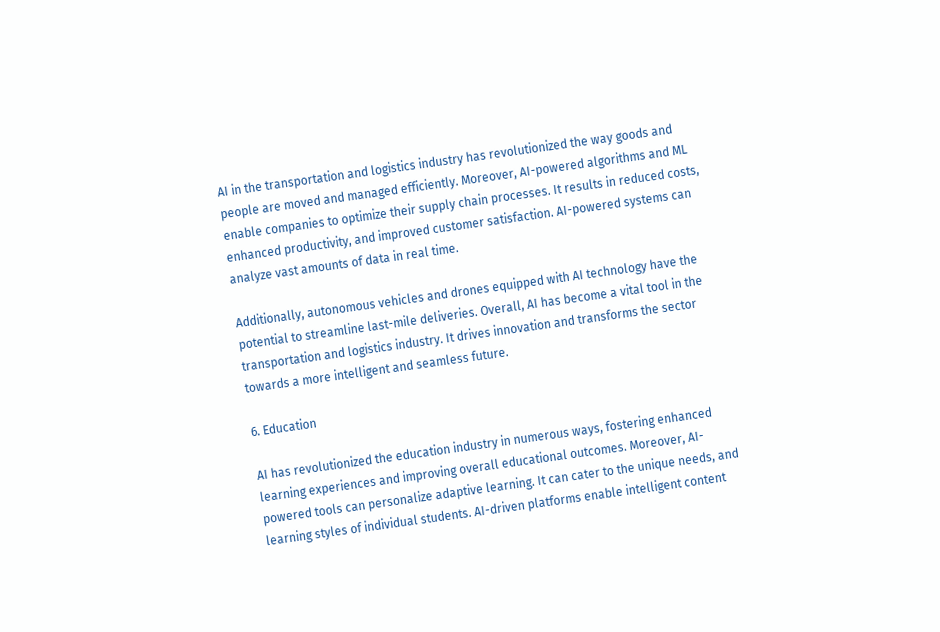AI in the transportation and logistics industry has revolutionized the way goods and people are moved and managed efficiently. Moreover, AI-powered algorithms and ML enable companies to optimize their supply chain processes. It results in reduced costs, enhanced productivity, and improved customer satisfaction. AI-powered systems can analyze vast amounts of data in real time.

Additionally, autonomous vehicles and drones equipped with AI technology have the potential to streamline last-mile deliveries. Overall, AI has become a vital tool in the transportation and logistics industry. It drives innovation and transforms the sector towards a more intelligent and seamless future.

6. Education

AI has revolutionized the education industry in numerous ways, fostering enhanced learning experiences and improving overall educational outcomes. Moreover, AI-powered tools can personalize adaptive learning. It can cater to the unique needs, and learning styles of individual students. AI-driven platforms enable intelligent content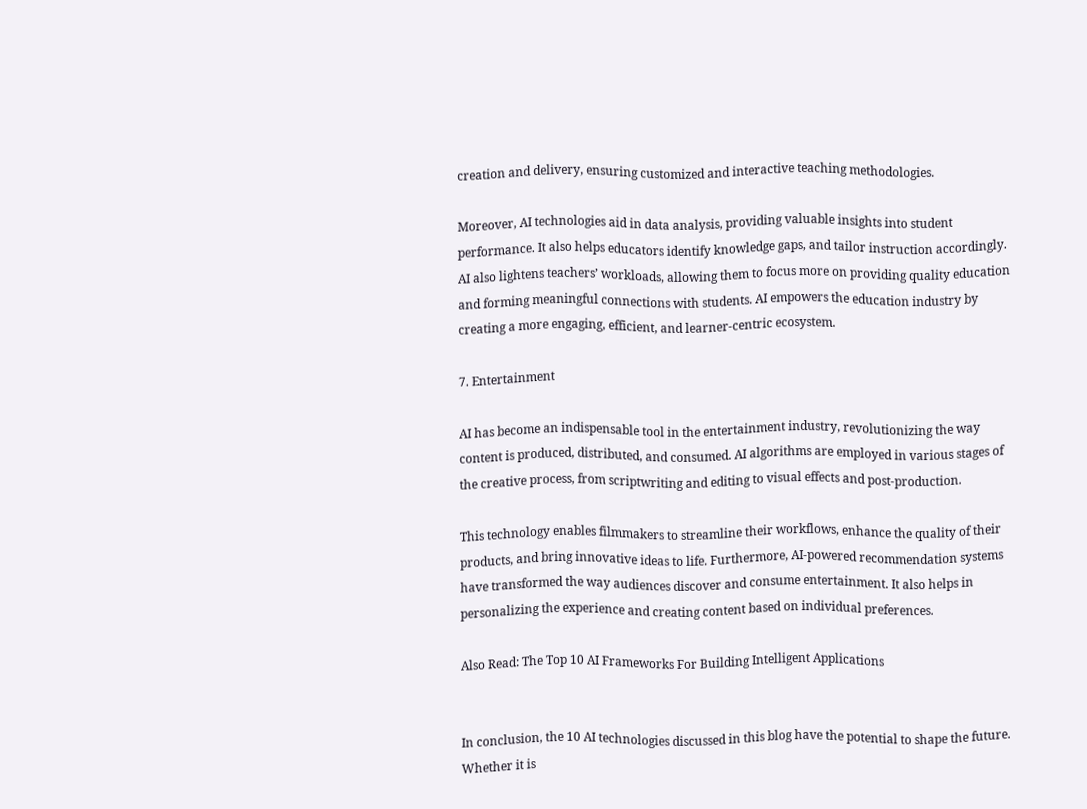creation and delivery, ensuring customized and interactive teaching methodologies.

Moreover, AI technologies aid in data analysis, providing valuable insights into student performance. It also helps educators identify knowledge gaps, and tailor instruction accordingly. AI also lightens teachers’ workloads, allowing them to focus more on providing quality education and forming meaningful connections with students. AI empowers the education industry by creating a more engaging, efficient, and learner-centric ecosystem.

7. Entertainment

AI has become an indispensable tool in the entertainment industry, revolutionizing the way content is produced, distributed, and consumed. AI algorithms are employed in various stages of the creative process, from scriptwriting and editing to visual effects and post-production.

This technology enables filmmakers to streamline their workflows, enhance the quality of their products, and bring innovative ideas to life. Furthermore, AI-powered recommendation systems have transformed the way audiences discover and consume entertainment. It also helps in personalizing the experience and creating content based on individual preferences.

Also Read: The Top 10 AI Frameworks For Building Intelligent Applications


In conclusion, the 10 AI technologies discussed in this blog have the potential to shape the future. Whether it is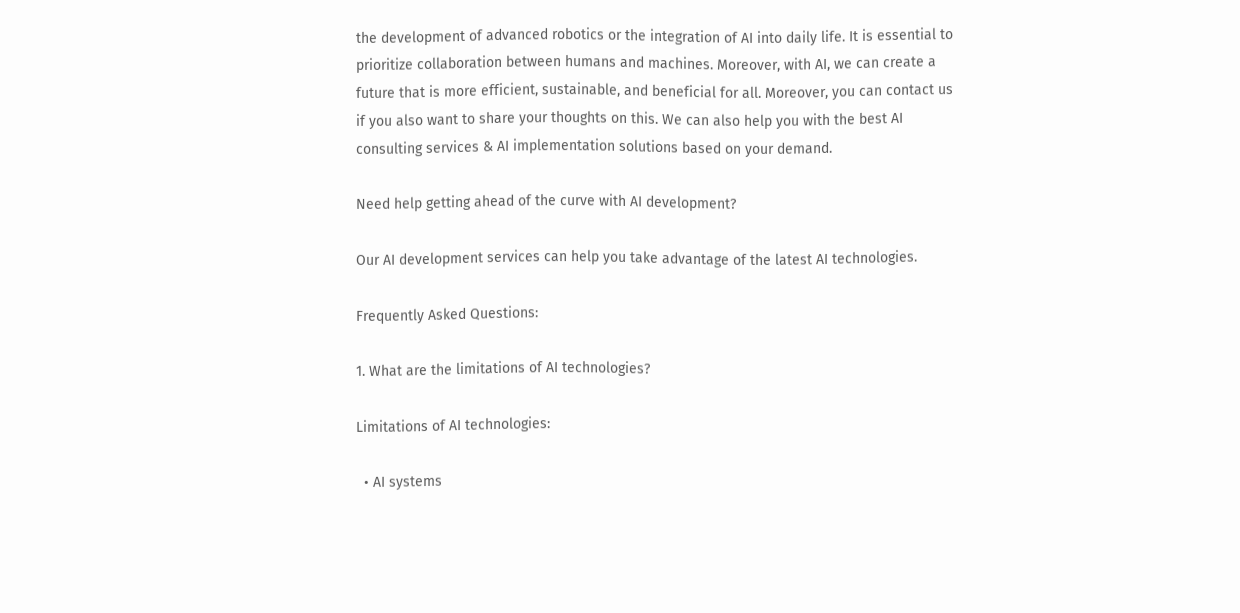the development of advanced robotics or the integration of AI into daily life. It is essential to prioritize collaboration between humans and machines. Moreover, with AI, we can create a future that is more efficient, sustainable, and beneficial for all. Moreover, you can contact us if you also want to share your thoughts on this. We can also help you with the best AI consulting services & AI implementation solutions based on your demand.

Need help getting ahead of the curve with AI development?

Our AI development services can help you take advantage of the latest AI technologies.

Frequently Asked Questions:

1. What are the limitations of AI technologies?

Limitations of AI technologies:

  • AI systems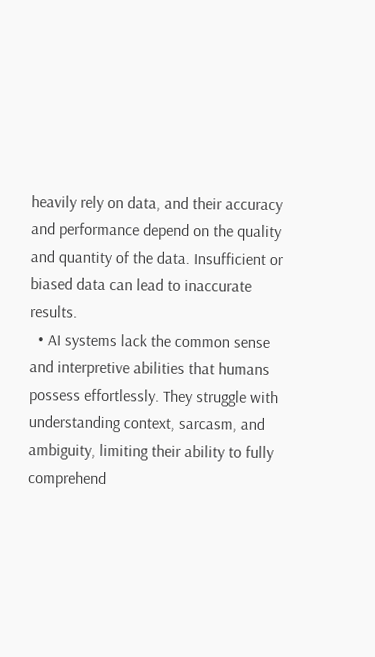heavily rely on data, and their accuracy and performance depend on the quality and quantity of the data. Insufficient or biased data can lead to inaccurate results.
  • AI systems lack the common sense and interpretive abilities that humans possess effortlessly. They struggle with understanding context, sarcasm, and ambiguity, limiting their ability to fully comprehend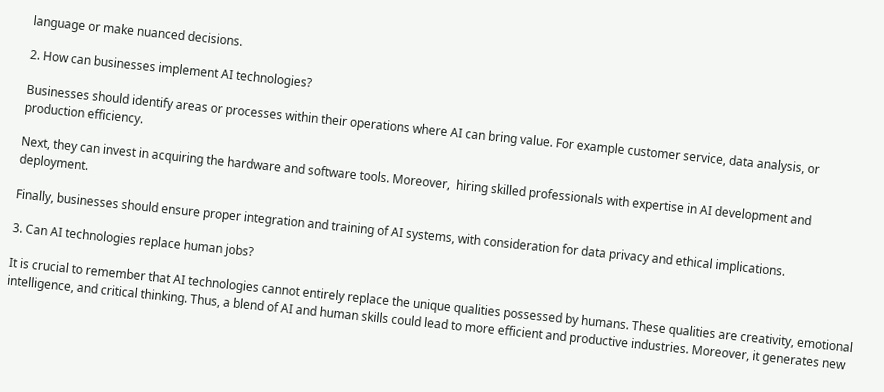language or make nuanced decisions.

2. How can businesses implement AI technologies?

Businesses should identify areas or processes within their operations where AI can bring value. For example customer service, data analysis, or production efficiency.

Next, they can invest in acquiring the hardware and software tools. Moreover,  hiring skilled professionals with expertise in AI development and deployment.

Finally, businesses should ensure proper integration and training of AI systems, with consideration for data privacy and ethical implications.

3. Can AI technologies replace human jobs?

It is crucial to remember that AI technologies cannot entirely replace the unique qualities possessed by humans. These qualities are creativity, emotional intelligence, and critical thinking. Thus, a blend of AI and human skills could lead to more efficient and productive industries. Moreover, it generates new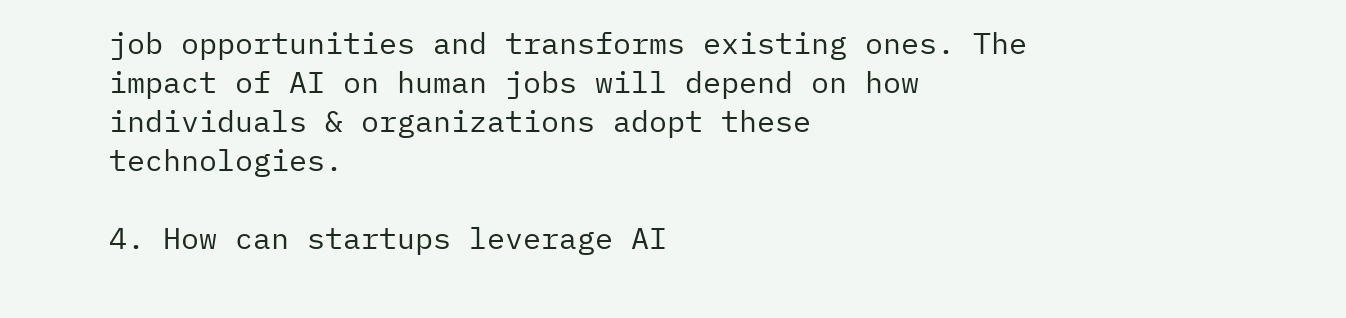job opportunities and transforms existing ones. The impact of AI on human jobs will depend on how individuals & organizations adopt these technologies.

4. How can startups leverage AI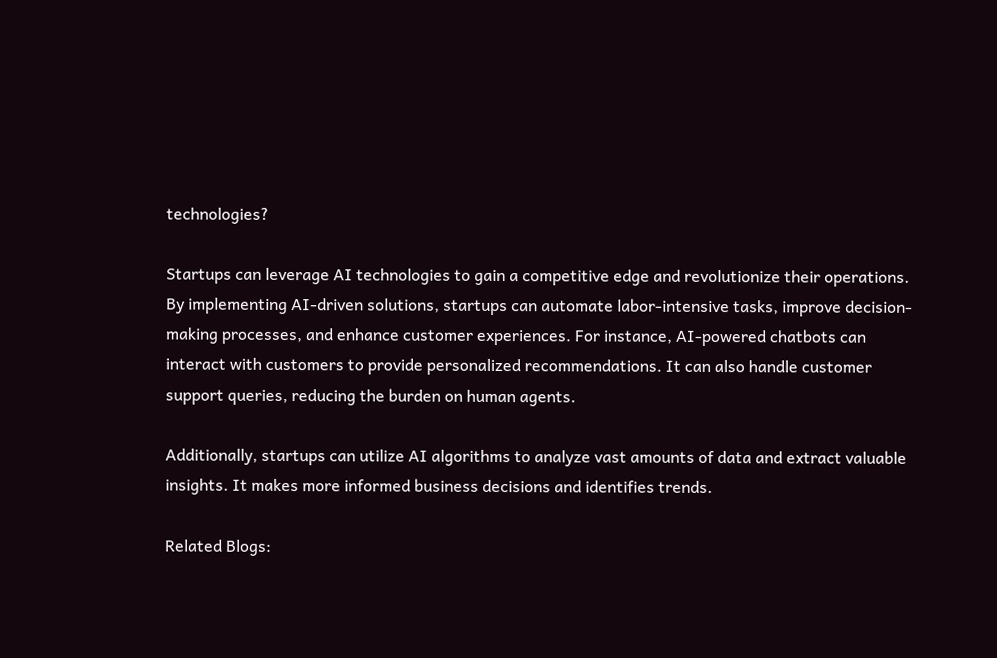technologies?

Startups can leverage AI technologies to gain a competitive edge and revolutionize their operations. By implementing AI-driven solutions, startups can automate labor-intensive tasks, improve decision-making processes, and enhance customer experiences. For instance, AI-powered chatbots can interact with customers to provide personalized recommendations. It can also handle customer support queries, reducing the burden on human agents.

Additionally, startups can utilize AI algorithms to analyze vast amounts of data and extract valuable insights. It makes more informed business decisions and identifies trends.

Related Blogs: